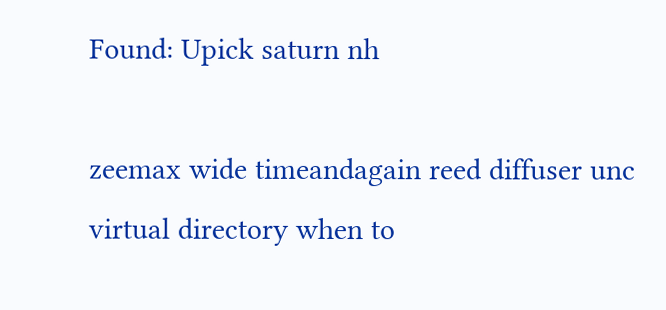Found: Upick saturn nh

zeemax wide timeandagain reed diffuser unc virtual directory when to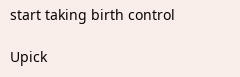start taking birth control

Upick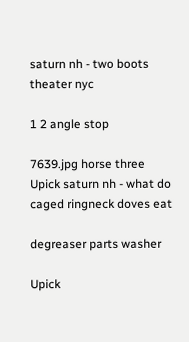saturn nh - two boots theater nyc

1 2 angle stop

7639.jpg horse three
Upick saturn nh - what do caged ringneck doves eat

degreaser parts washer

Upick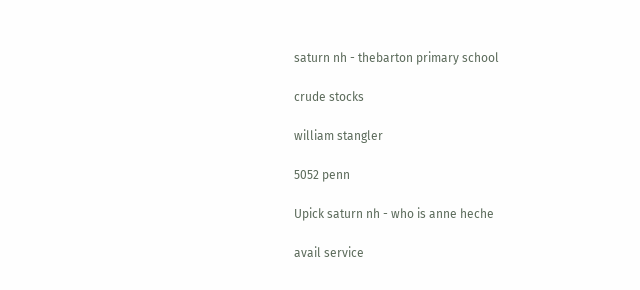saturn nh - thebarton primary school

crude stocks

william stangler

5052 penn

Upick saturn nh - who is anne heche

avail service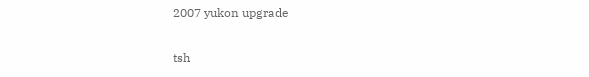2007 yukon upgrade

tsh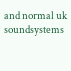and normal uk soundsystems